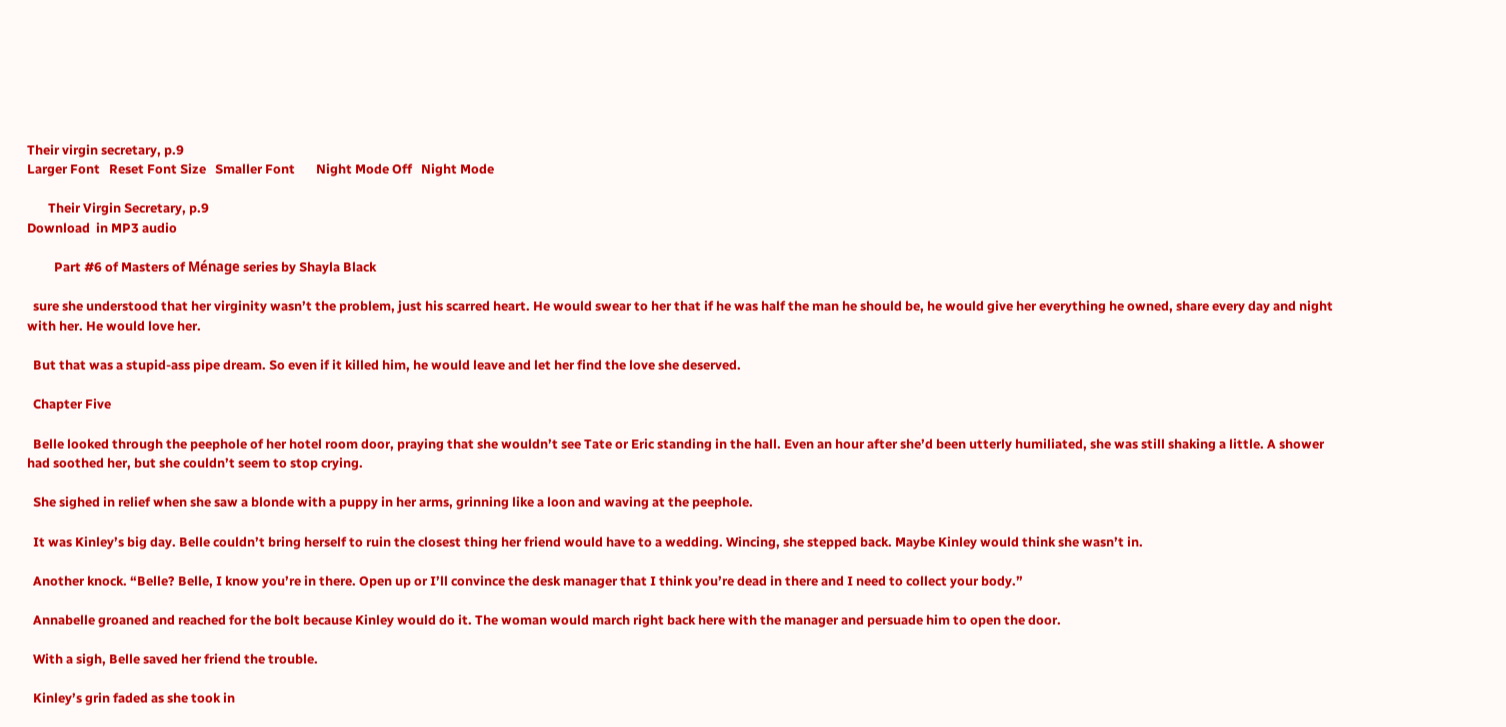Their virgin secretary, p.9
Larger Font   Reset Font Size   Smaller Font       Night Mode Off   Night Mode

       Their Virgin Secretary, p.9
Download  in MP3 audio

         Part #6 of Masters of Ménage series by Shayla Black

  sure she understood that her virginity wasn’t the problem, just his scarred heart. He would swear to her that if he was half the man he should be, he would give her everything he owned, share every day and night with her. He would love her.

  But that was a stupid-ass pipe dream. So even if it killed him, he would leave and let her find the love she deserved.

  Chapter Five

  Belle looked through the peephole of her hotel room door, praying that she wouldn’t see Tate or Eric standing in the hall. Even an hour after she’d been utterly humiliated, she was still shaking a little. A shower had soothed her, but she couldn’t seem to stop crying.

  She sighed in relief when she saw a blonde with a puppy in her arms, grinning like a loon and waving at the peephole.

  It was Kinley’s big day. Belle couldn’t bring herself to ruin the closest thing her friend would have to a wedding. Wincing, she stepped back. Maybe Kinley would think she wasn’t in.

  Another knock. “Belle? Belle, I know you’re in there. Open up or I’ll convince the desk manager that I think you’re dead in there and I need to collect your body.”

  Annabelle groaned and reached for the bolt because Kinley would do it. The woman would march right back here with the manager and persuade him to open the door.

  With a sigh, Belle saved her friend the trouble.

  Kinley’s grin faded as she took in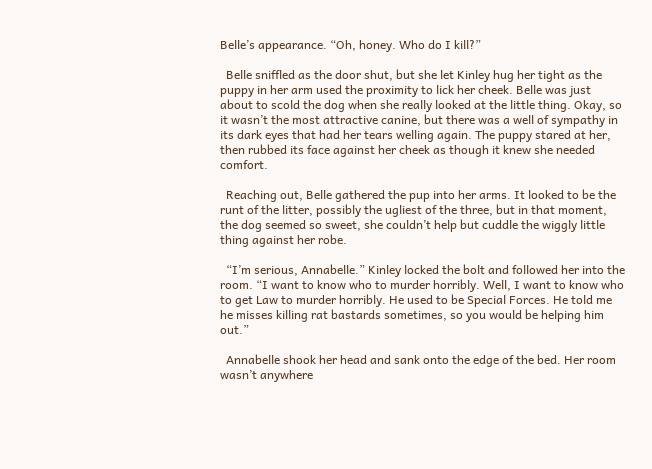Belle’s appearance. “Oh, honey. Who do I kill?”

  Belle sniffled as the door shut, but she let Kinley hug her tight as the puppy in her arm used the proximity to lick her cheek. Belle was just about to scold the dog when she really looked at the little thing. Okay, so it wasn’t the most attractive canine, but there was a well of sympathy in its dark eyes that had her tears welling again. The puppy stared at her, then rubbed its face against her cheek as though it knew she needed comfort.

  Reaching out, Belle gathered the pup into her arms. It looked to be the runt of the litter, possibly the ugliest of the three, but in that moment, the dog seemed so sweet, she couldn’t help but cuddle the wiggly little thing against her robe.

  “I’m serious, Annabelle.” Kinley locked the bolt and followed her into the room. “I want to know who to murder horribly. Well, I want to know who to get Law to murder horribly. He used to be Special Forces. He told me he misses killing rat bastards sometimes, so you would be helping him out.”

  Annabelle shook her head and sank onto the edge of the bed. Her room wasn’t anywhere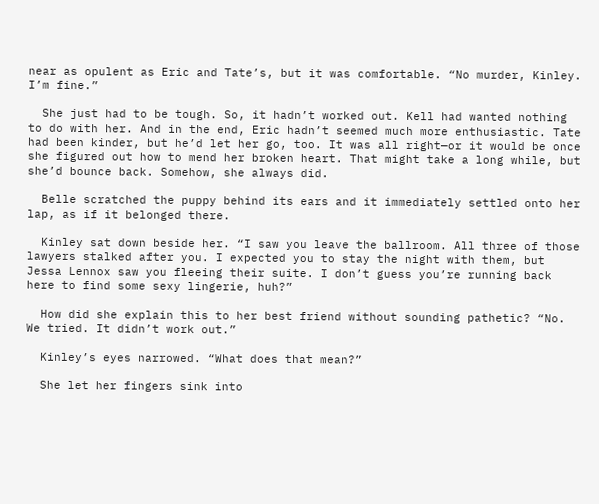near as opulent as Eric and Tate’s, but it was comfortable. “No murder, Kinley. I’m fine.”

  She just had to be tough. So, it hadn’t worked out. Kell had wanted nothing to do with her. And in the end, Eric hadn’t seemed much more enthusiastic. Tate had been kinder, but he’d let her go, too. It was all right—or it would be once she figured out how to mend her broken heart. That might take a long while, but she’d bounce back. Somehow, she always did.

  Belle scratched the puppy behind its ears and it immediately settled onto her lap, as if it belonged there.

  Kinley sat down beside her. “I saw you leave the ballroom. All three of those lawyers stalked after you. I expected you to stay the night with them, but Jessa Lennox saw you fleeing their suite. I don’t guess you’re running back here to find some sexy lingerie, huh?”

  How did she explain this to her best friend without sounding pathetic? “No. We tried. It didn’t work out.”

  Kinley’s eyes narrowed. “What does that mean?”

  She let her fingers sink into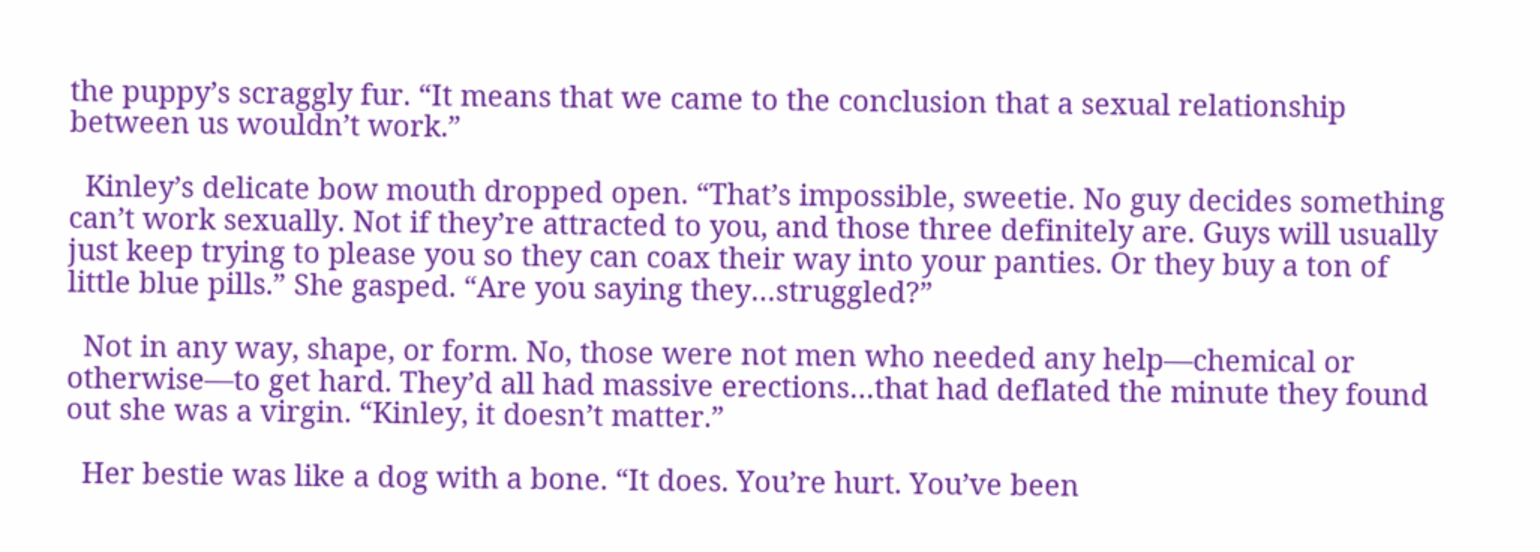the puppy’s scraggly fur. “It means that we came to the conclusion that a sexual relationship between us wouldn’t work.”

  Kinley’s delicate bow mouth dropped open. “That’s impossible, sweetie. No guy decides something can’t work sexually. Not if they’re attracted to you, and those three definitely are. Guys will usually just keep trying to please you so they can coax their way into your panties. Or they buy a ton of little blue pills.” She gasped. “Are you saying they…struggled?”

  Not in any way, shape, or form. No, those were not men who needed any help—chemical or otherwise—to get hard. They’d all had massive erections…that had deflated the minute they found out she was a virgin. “Kinley, it doesn’t matter.”

  Her bestie was like a dog with a bone. “It does. You’re hurt. You’ve been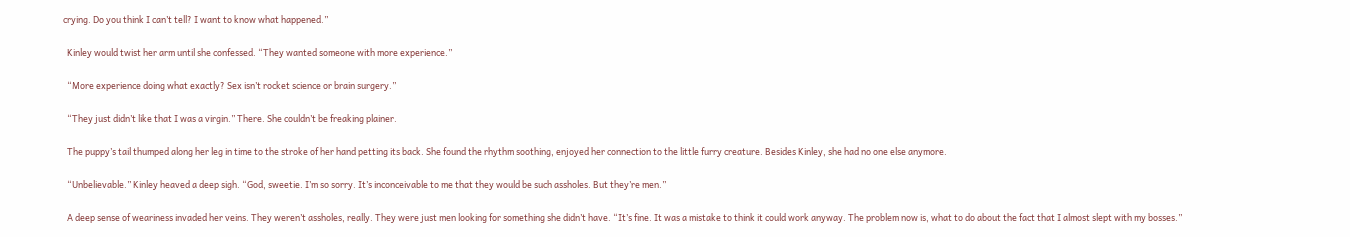crying. Do you think I can’t tell? I want to know what happened.”

  Kinley would twist her arm until she confessed. “They wanted someone with more experience.”

  “More experience doing what exactly? Sex isn’t rocket science or brain surgery.”

  “They just didn’t like that I was a virgin.” There. She couldn’t be freaking plainer.

  The puppy’s tail thumped along her leg in time to the stroke of her hand petting its back. She found the rhythm soothing, enjoyed her connection to the little furry creature. Besides Kinley, she had no one else anymore.

  “Unbelievable.” Kinley heaved a deep sigh. “God, sweetie. I’m so sorry. It’s inconceivable to me that they would be such assholes. But they’re men.”

  A deep sense of weariness invaded her veins. They weren’t assholes, really. They were just men looking for something she didn’t have. “It’s fine. It was a mistake to think it could work anyway. The problem now is, what to do about the fact that I almost slept with my bosses.”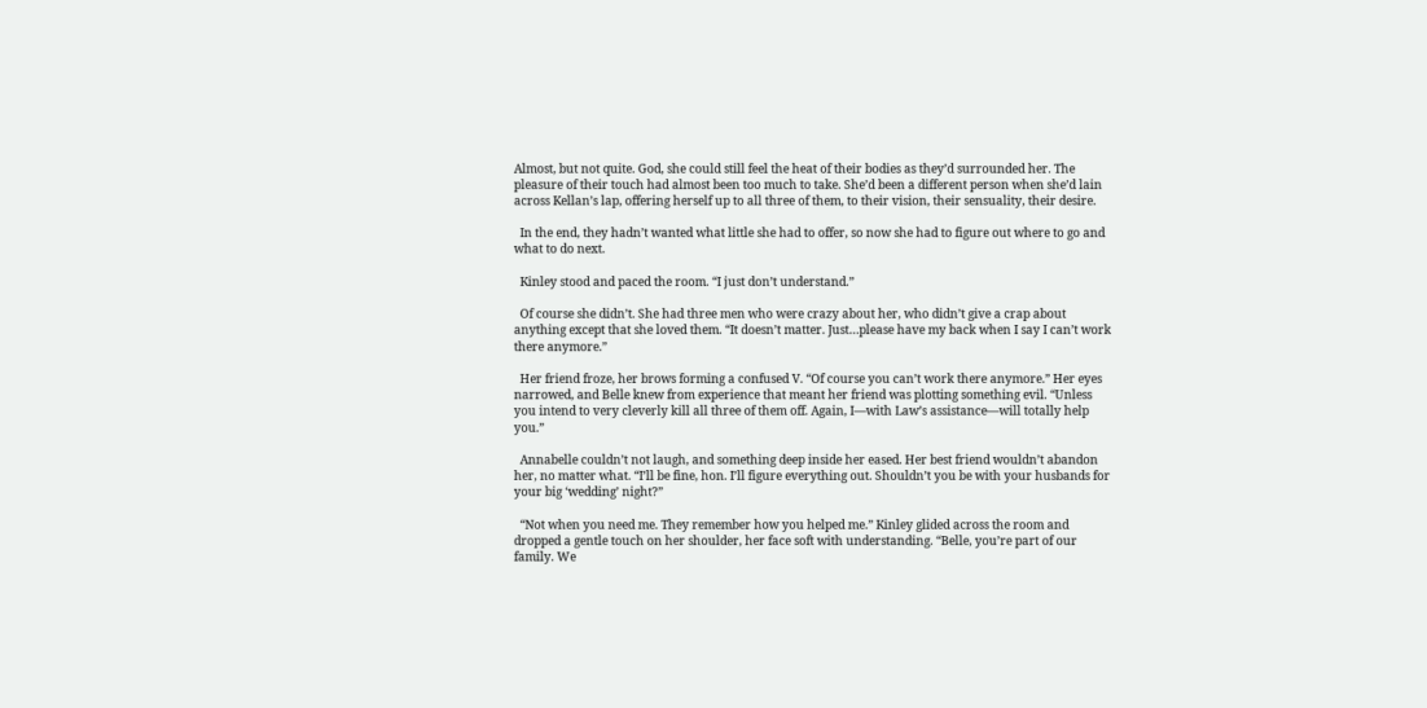Almost, but not quite. God, she could still feel the heat of their bodies as they’d surrounded her. The pleasure of their touch had almost been too much to take. She’d been a different person when she’d lain across Kellan’s lap, offering herself up to all three of them, to their vision, their sensuality, their desire.

  In the end, they hadn’t wanted what little she had to offer, so now she had to figure out where to go and what to do next.

  Kinley stood and paced the room. “I just don’t understand.”

  Of course she didn’t. She had three men who were crazy about her, who didn’t give a crap about anything except that she loved them. “It doesn’t matter. Just…please have my back when I say I can’t work there anymore.”

  Her friend froze, her brows forming a confused V. “Of course you can’t work there anymore.” Her eyes narrowed, and Belle knew from experience that meant her friend was plotting something evil. “Unless you intend to very cleverly kill all three of them off. Again, I—with Law’s assistance—will totally help you.”

  Annabelle couldn’t not laugh, and something deep inside her eased. Her best friend wouldn’t abandon her, no matter what. “I’ll be fine, hon. I’ll figure everything out. Shouldn’t you be with your husbands for your big ‘wedding’ night?”

  “Not when you need me. They remember how you helped me.” Kinley glided across the room and dropped a gentle touch on her shoulder, her face soft with understanding. “Belle, you’re part of our family. We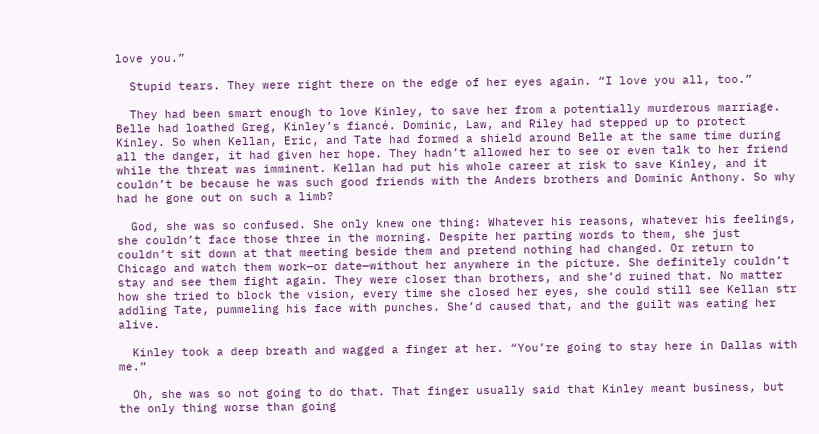love you.”

  Stupid tears. They were right there on the edge of her eyes again. “I love you all, too.”

  They had been smart enough to love Kinley, to save her from a potentially murderous marriage. Belle had loathed Greg, Kinley’s fiancé. Dominic, Law, and Riley had stepped up to protect Kinley. So when Kellan, Eric, and Tate had formed a shield around Belle at the same time during all the danger, it had given her hope. They hadn’t allowed her to see or even talk to her friend while the threat was imminent. Kellan had put his whole career at risk to save Kinley, and it couldn’t be because he was such good friends with the Anders brothers and Dominic Anthony. So why had he gone out on such a limb?

  God, she was so confused. She only knew one thing: Whatever his reasons, whatever his feelings, she couldn’t face those three in the morning. Despite her parting words to them, she just couldn’t sit down at that meeting beside them and pretend nothing had changed. Or return to Chicago and watch them work—or date—without her anywhere in the picture. She definitely couldn’t stay and see them fight again. They were closer than brothers, and she’d ruined that. No matter how she tried to block the vision, every time she closed her eyes, she could still see Kellan str
addling Tate, pummeling his face with punches. She’d caused that, and the guilt was eating her alive.

  Kinley took a deep breath and wagged a finger at her. “You’re going to stay here in Dallas with me.”

  Oh, she was so not going to do that. That finger usually said that Kinley meant business, but the only thing worse than going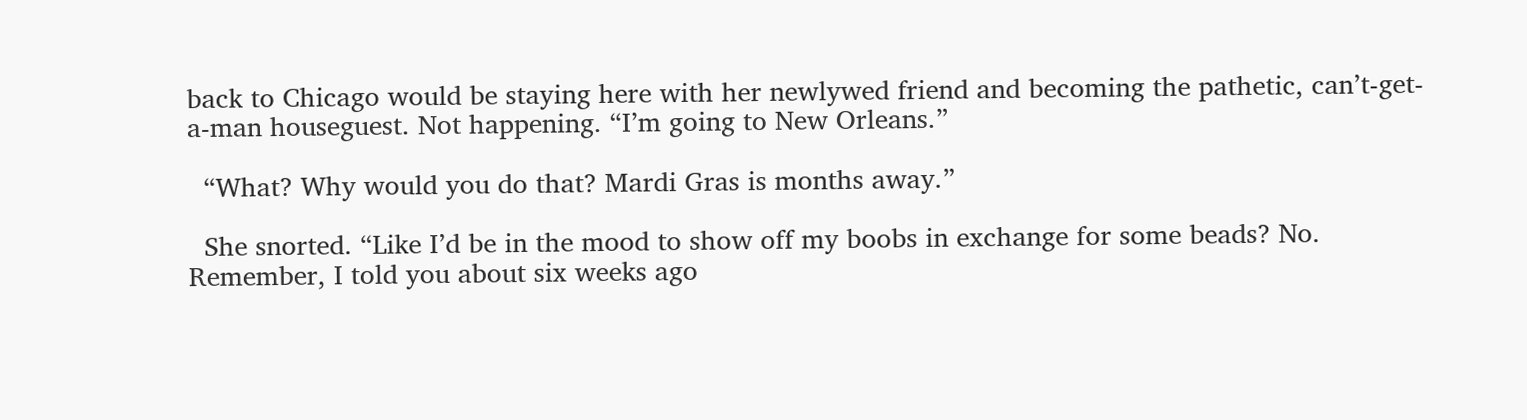back to Chicago would be staying here with her newlywed friend and becoming the pathetic, can’t-get-a-man houseguest. Not happening. “I’m going to New Orleans.”

  “What? Why would you do that? Mardi Gras is months away.”

  She snorted. “Like I’d be in the mood to show off my boobs in exchange for some beads? No. Remember, I told you about six weeks ago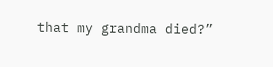that my grandma died?”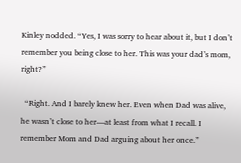Kinley nodded. “Yes, I was sorry to hear about it, but I don’t remember you being close to her. This was your dad’s mom, right?”

  “Right. And I barely knew her. Even when Dad was alive, he wasn’t close to her—at least from what I recall. I remember Mom and Dad arguing about her once.”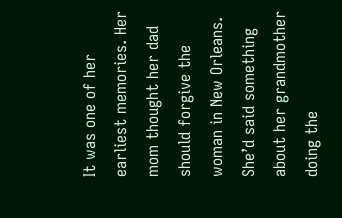It was one of her earliest memories. Her mom thought her dad should forgive the woman in New Orleans. She’d said something about her grandmother doing the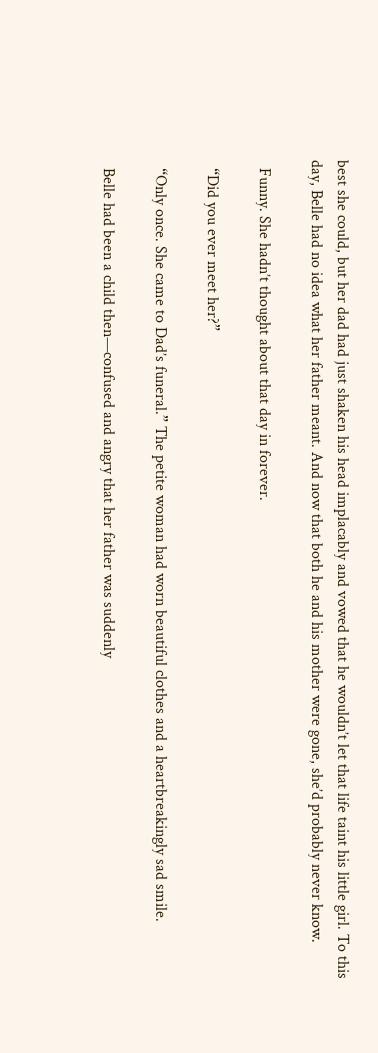best she could, but her dad had just shaken his head implacably and vowed that he wouldn’t let that life taint his little girl. To this day, Belle had no idea what her father meant. And now that both he and his mother were gone, she’d probably never know.

  Funny. She hadn’t thought about that day in forever.

  “Did you ever meet her?”

  “Only once. She came to Dad’s funeral.” The petite woman had worn beautiful clothes and a heartbreakingly sad smile.

  Belle had been a child then—confused and angry that her father was suddenly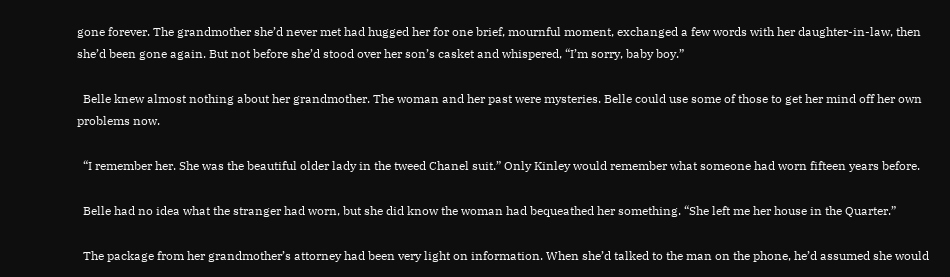gone forever. The grandmother she’d never met had hugged her for one brief, mournful moment, exchanged a few words with her daughter-in-law, then she’d been gone again. But not before she’d stood over her son’s casket and whispered, “I’m sorry, baby boy.”

  Belle knew almost nothing about her grandmother. The woman and her past were mysteries. Belle could use some of those to get her mind off her own problems now.

  “I remember her. She was the beautiful older lady in the tweed Chanel suit.” Only Kinley would remember what someone had worn fifteen years before.

  Belle had no idea what the stranger had worn, but she did know the woman had bequeathed her something. “She left me her house in the Quarter.”

  The package from her grandmother’s attorney had been very light on information. When she’d talked to the man on the phone, he’d assumed she would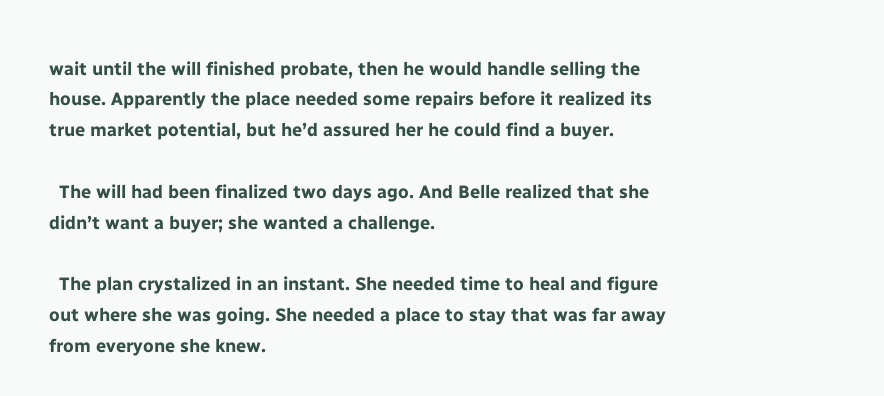wait until the will finished probate, then he would handle selling the house. Apparently the place needed some repairs before it realized its true market potential, but he’d assured her he could find a buyer.

  The will had been finalized two days ago. And Belle realized that she didn’t want a buyer; she wanted a challenge.

  The plan crystalized in an instant. She needed time to heal and figure out where she was going. She needed a place to stay that was far away from everyone she knew.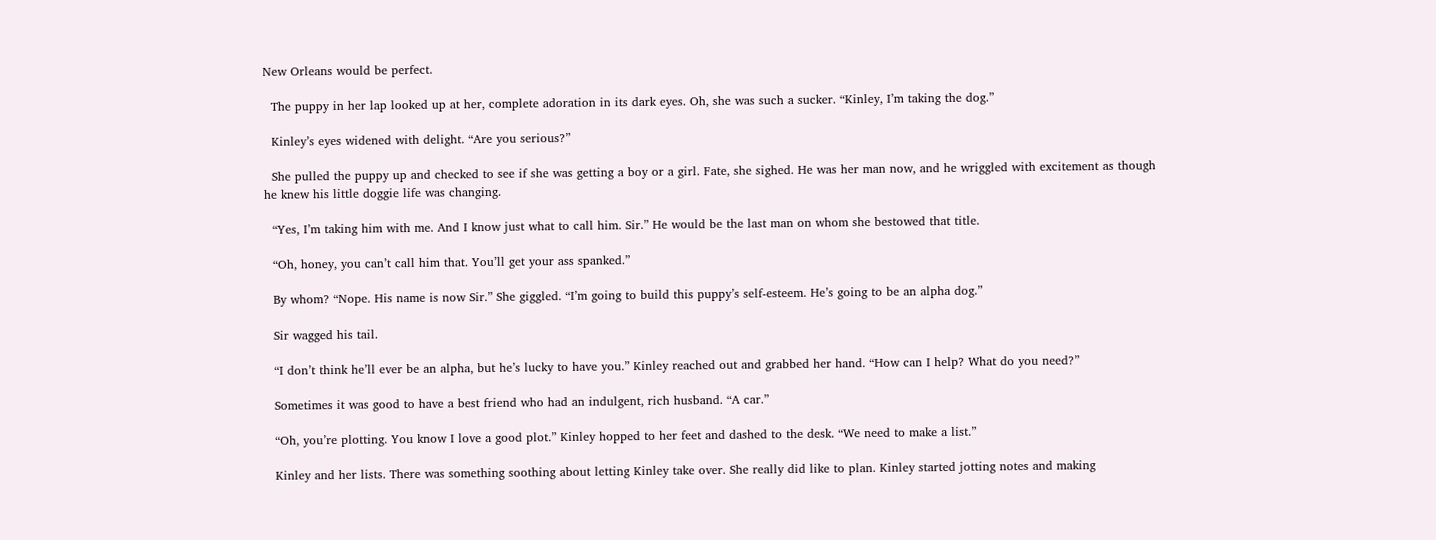New Orleans would be perfect.

  The puppy in her lap looked up at her, complete adoration in its dark eyes. Oh, she was such a sucker. “Kinley, I’m taking the dog.”

  Kinley’s eyes widened with delight. “Are you serious?”

  She pulled the puppy up and checked to see if she was getting a boy or a girl. Fate, she sighed. He was her man now, and he wriggled with excitement as though he knew his little doggie life was changing.

  “Yes, I’m taking him with me. And I know just what to call him. Sir.” He would be the last man on whom she bestowed that title.

  “Oh, honey, you can’t call him that. You’ll get your ass spanked.”

  By whom? “Nope. His name is now Sir.” She giggled. “I’m going to build this puppy’s self-esteem. He’s going to be an alpha dog.”

  Sir wagged his tail.

  “I don’t think he’ll ever be an alpha, but he’s lucky to have you.” Kinley reached out and grabbed her hand. “How can I help? What do you need?”

  Sometimes it was good to have a best friend who had an indulgent, rich husband. “A car.”

  “Oh, you’re plotting. You know I love a good plot.” Kinley hopped to her feet and dashed to the desk. “We need to make a list.”

  Kinley and her lists. There was something soothing about letting Kinley take over. She really did like to plan. Kinley started jotting notes and making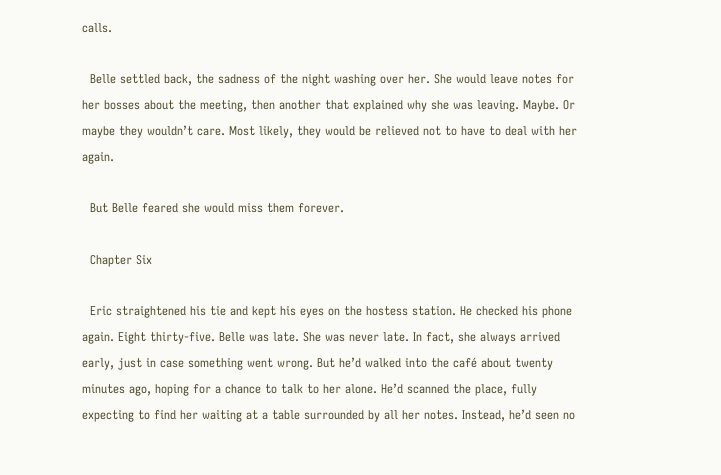calls.

  Belle settled back, the sadness of the night washing over her. She would leave notes for her bosses about the meeting, then another that explained why she was leaving. Maybe. Or maybe they wouldn’t care. Most likely, they would be relieved not to have to deal with her again.

  But Belle feared she would miss them forever.

  Chapter Six

  Eric straightened his tie and kept his eyes on the hostess station. He checked his phone again. Eight thirty-five. Belle was late. She was never late. In fact, she always arrived early, just in case something went wrong. But he’d walked into the café about twenty minutes ago, hoping for a chance to talk to her alone. He’d scanned the place, fully expecting to find her waiting at a table surrounded by all her notes. Instead, he’d seen no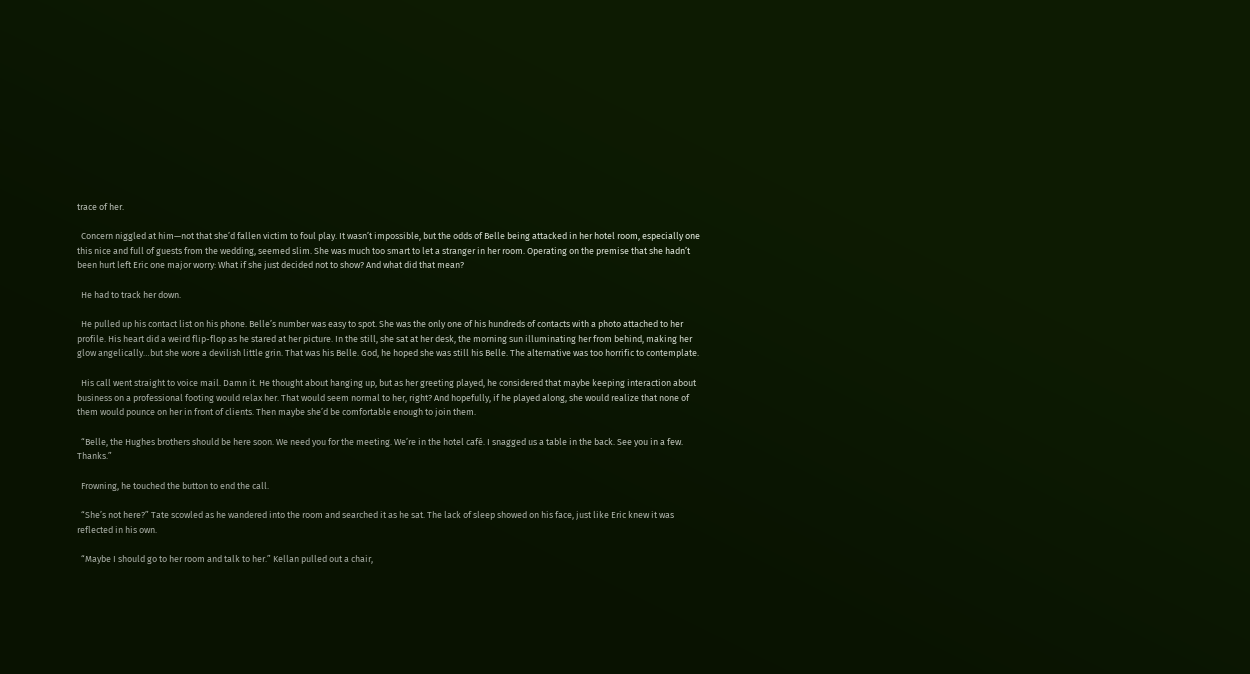trace of her.

  Concern niggled at him—not that she’d fallen victim to foul play. It wasn’t impossible, but the odds of Belle being attacked in her hotel room, especially one this nice and full of guests from the wedding, seemed slim. She was much too smart to let a stranger in her room. Operating on the premise that she hadn’t been hurt left Eric one major worry: What if she just decided not to show? And what did that mean?

  He had to track her down.

  He pulled up his contact list on his phone. Belle’s number was easy to spot. She was the only one of his hundreds of contacts with a photo attached to her profile. His heart did a weird flip-flop as he stared at her picture. In the still, she sat at her desk, the morning sun illuminating her from behind, making her glow angelically…but she wore a devilish little grin. That was his Belle. God, he hoped she was still his Belle. The alternative was too horrific to contemplate.

  His call went straight to voice mail. Damn it. He thought about hanging up, but as her greeting played, he considered that maybe keeping interaction about business on a professional footing would relax her. That would seem normal to her, right? And hopefully, if he played along, she would realize that none of them would pounce on her in front of clients. Then maybe she’d be comfortable enough to join them.

  “Belle, the Hughes brothers should be here soon. We need you for the meeting. We’re in the hotel café. I snagged us a table in the back. See you in a few. Thanks.”

  Frowning, he touched the button to end the call.

  “She’s not here?” Tate scowled as he wandered into the room and searched it as he sat. The lack of sleep showed on his face, just like Eric knew it was reflected in his own.

  “Maybe I should go to her room and talk to her.” Kellan pulled out a chair,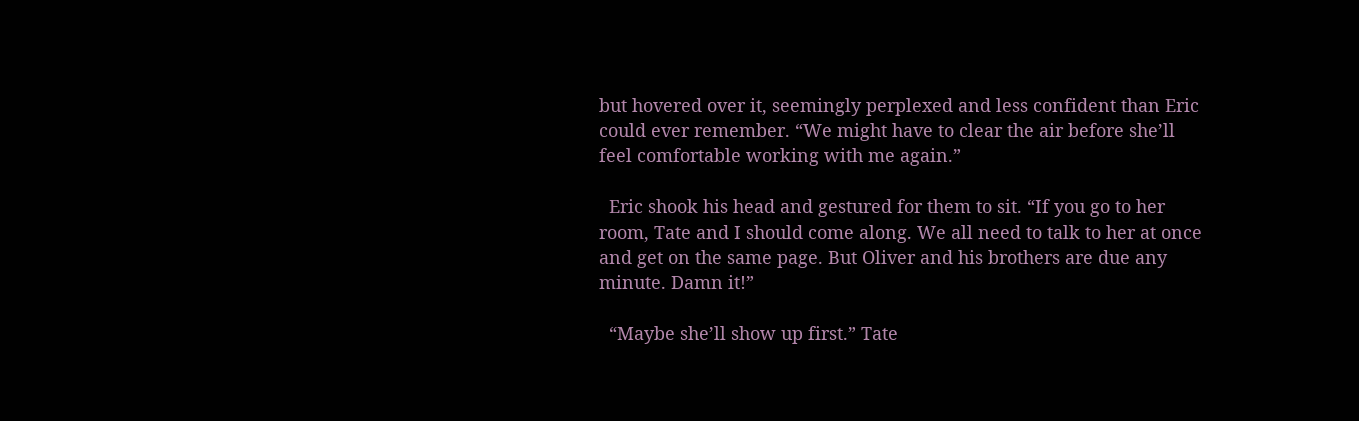but hovered over it, seemingly perplexed and less confident than Eric could ever remember. “We might have to clear the air before she’ll feel comfortable working with me again.”

  Eric shook his head and gestured for them to sit. “If you go to her room, Tate and I should come along. We all need to talk to her at once and get on the same page. But Oliver and his brothers are due any minute. Damn it!”

  “Maybe she’ll show up first.” Tate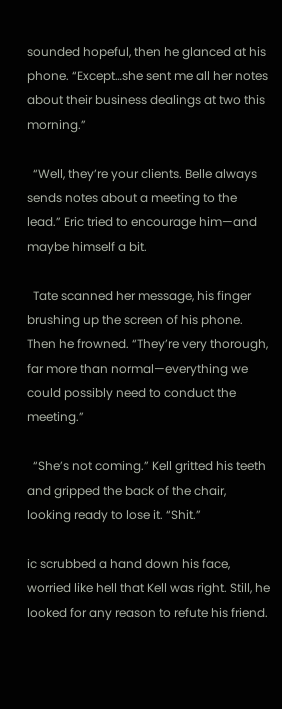sounded hopeful, then he glanced at his phone. “Except…she sent me all her notes about their business dealings at two this morning.”

  “Well, they’re your clients. Belle always sends notes about a meeting to the lead.” Eric tried to encourage him—and maybe himself a bit.

  Tate scanned her message, his finger brushing up the screen of his phone. Then he frowned. “They’re very thorough, far more than normal—everything we could possibly need to conduct the meeting.”

  “She’s not coming.” Kell gritted his teeth and gripped the back of the chair, looking ready to lose it. “Shit.”

ic scrubbed a hand down his face, worried like hell that Kell was right. Still, he looked for any reason to refute his friend.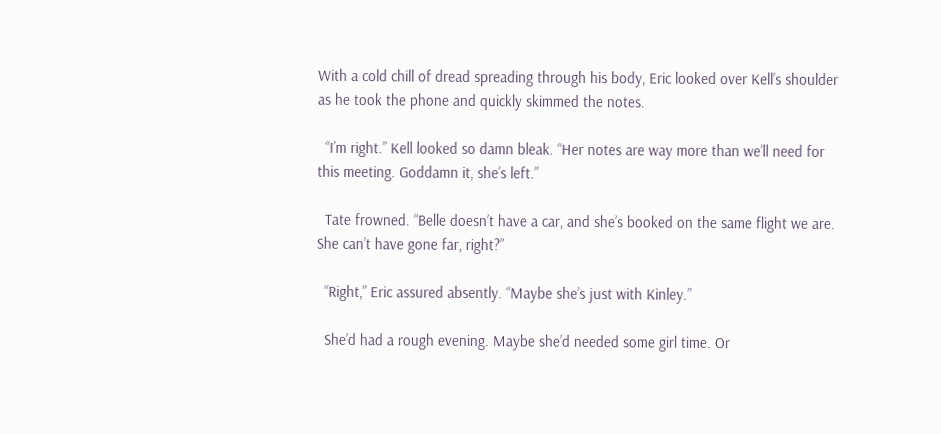With a cold chill of dread spreading through his body, Eric looked over Kell’s shoulder as he took the phone and quickly skimmed the notes.

  “I’m right.” Kell looked so damn bleak. “Her notes are way more than we’ll need for this meeting. Goddamn it, she’s left.”

  Tate frowned. “Belle doesn’t have a car, and she’s booked on the same flight we are. She can’t have gone far, right?”

  “Right,” Eric assured absently. “Maybe she’s just with Kinley.”

  She’d had a rough evening. Maybe she’d needed some girl time. Or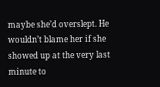maybe she’d overslept. He wouldn’t blame her if she showed up at the very last minute to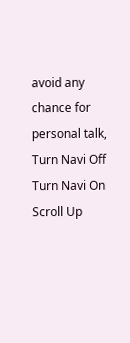avoid any chance for personal talk,
Turn Navi Off
Turn Navi On
Scroll Up